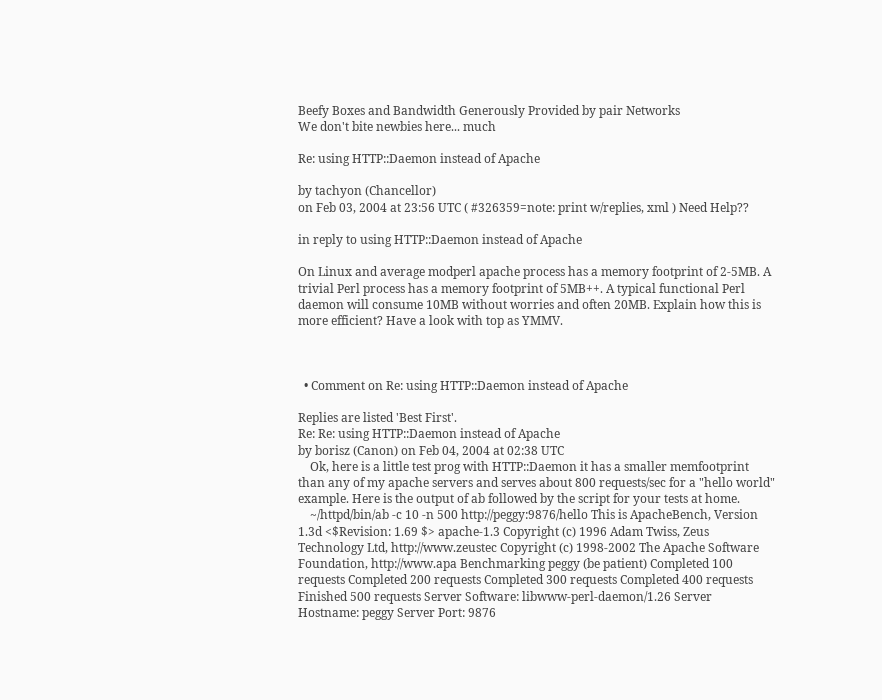Beefy Boxes and Bandwidth Generously Provided by pair Networks
We don't bite newbies here... much

Re: using HTTP::Daemon instead of Apache

by tachyon (Chancellor)
on Feb 03, 2004 at 23:56 UTC ( #326359=note: print w/replies, xml ) Need Help??

in reply to using HTTP::Daemon instead of Apache

On Linux and average modperl apache process has a memory footprint of 2-5MB. A trivial Perl process has a memory footprint of 5MB++. A typical functional Perl daemon will consume 10MB without worries and often 20MB. Explain how this is more efficient? Have a look with top as YMMV.



  • Comment on Re: using HTTP::Daemon instead of Apache

Replies are listed 'Best First'.
Re: Re: using HTTP::Daemon instead of Apache
by borisz (Canon) on Feb 04, 2004 at 02:38 UTC
    Ok, here is a little test prog with HTTP::Daemon it has a smaller memfootprint than any of my apache servers and serves about 800 requests/sec for a "hello world" example. Here is the output of ab followed by the script for your tests at home.
    ~/httpd/bin/ab -c 10 -n 500 http://peggy:9876/hello This is ApacheBench, Version 1.3d <$Revision: 1.69 $> apache-1.3 Copyright (c) 1996 Adam Twiss, Zeus Technology Ltd, http://www.zeustec Copyright (c) 1998-2002 The Apache Software Foundation, http://www.apa Benchmarking peggy (be patient) Completed 100 requests Completed 200 requests Completed 300 requests Completed 400 requests Finished 500 requests Server Software: libwww-perl-daemon/1.26 Server Hostname: peggy Server Port: 9876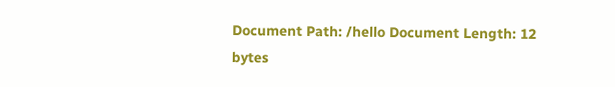Document Path: /hello Document Length: 12 bytes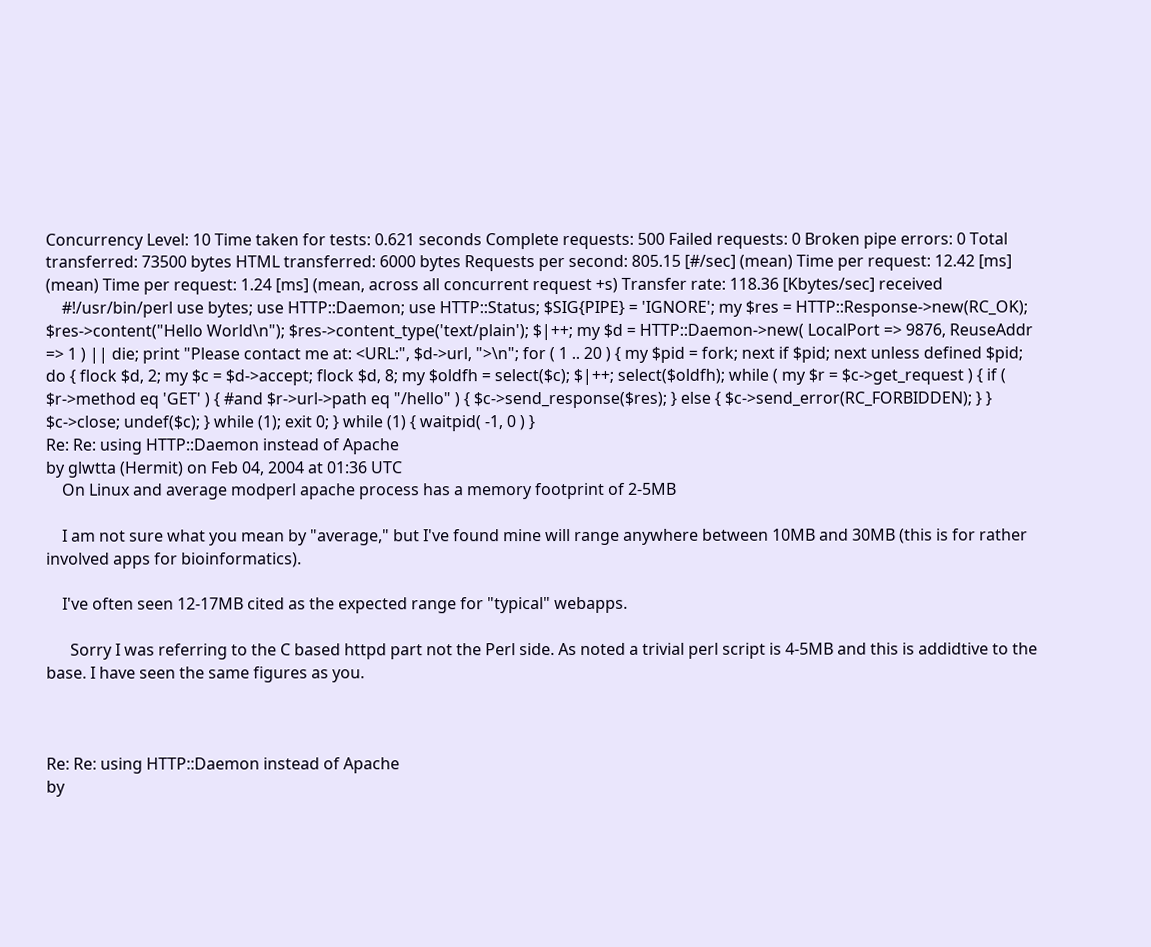Concurrency Level: 10 Time taken for tests: 0.621 seconds Complete requests: 500 Failed requests: 0 Broken pipe errors: 0 Total transferred: 73500 bytes HTML transferred: 6000 bytes Requests per second: 805.15 [#/sec] (mean) Time per request: 12.42 [ms] (mean) Time per request: 1.24 [ms] (mean, across all concurrent request +s) Transfer rate: 118.36 [Kbytes/sec] received
    #!/usr/bin/perl use bytes; use HTTP::Daemon; use HTTP::Status; $SIG{PIPE} = 'IGNORE'; my $res = HTTP::Response->new(RC_OK); $res->content("Hello World\n"); $res->content_type('text/plain'); $|++; my $d = HTTP::Daemon->new( LocalPort => 9876, ReuseAddr => 1 ) || die; print "Please contact me at: <URL:", $d->url, ">\n"; for ( 1 .. 20 ) { my $pid = fork; next if $pid; next unless defined $pid; do { flock $d, 2; my $c = $d->accept; flock $d, 8; my $oldfh = select($c); $|++; select($oldfh); while ( my $r = $c->get_request ) { if ( $r->method eq 'GET' ) { #and $r->url->path eq "/hello" ) { $c->send_response($res); } else { $c->send_error(RC_FORBIDDEN); } } $c->close; undef($c); } while (1); exit 0; } while (1) { waitpid( -1, 0 ) }
Re: Re: using HTTP::Daemon instead of Apache
by glwtta (Hermit) on Feb 04, 2004 at 01:36 UTC
    On Linux and average modperl apache process has a memory footprint of 2-5MB

    I am not sure what you mean by "average," but I've found mine will range anywhere between 10MB and 30MB (this is for rather involved apps for bioinformatics).

    I've often seen 12-17MB cited as the expected range for "typical" webapps.

      Sorry I was referring to the C based httpd part not the Perl side. As noted a trivial perl script is 4-5MB and this is addidtive to the base. I have seen the same figures as you.



Re: Re: using HTTP::Daemon instead of Apache
by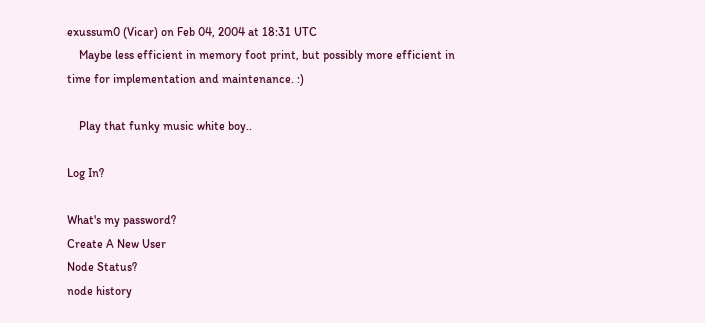exussum0 (Vicar) on Feb 04, 2004 at 18:31 UTC
    Maybe less efficient in memory foot print, but possibly more efficient in time for implementation and maintenance. :)

    Play that funky music white boy..

Log In?

What's my password?
Create A New User
Node Status?
node history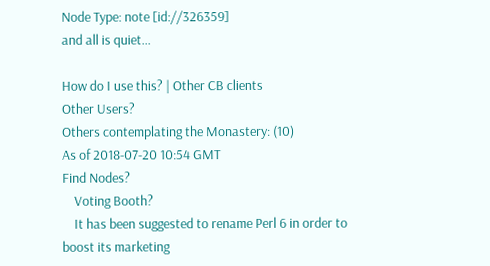Node Type: note [id://326359]
and all is quiet...

How do I use this? | Other CB clients
Other Users?
Others contemplating the Monastery: (10)
As of 2018-07-20 10:54 GMT
Find Nodes?
    Voting Booth?
    It has been suggested to rename Perl 6 in order to boost its marketing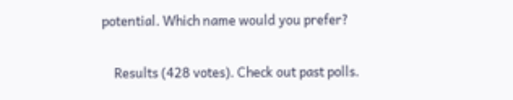potential. Which name would you prefer?

    Results (428 votes). Check out past polls.